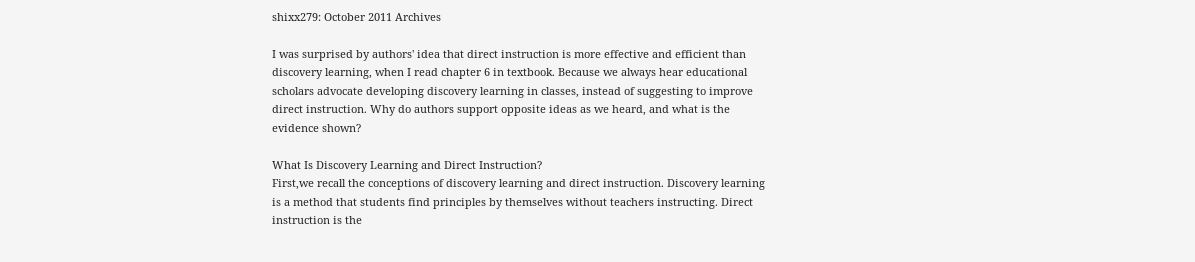shixx279: October 2011 Archives

I was surprised by authors' idea that direct instruction is more effective and efficient than discovery learning, when I read chapter 6 in textbook. Because we always hear educational scholars advocate developing discovery learning in classes, instead of suggesting to improve direct instruction. Why do authors support opposite ideas as we heard, and what is the evidence shown?

What Is Discovery Learning and Direct Instruction?
First,we recall the conceptions of discovery learning and direct instruction. Discovery learning is a method that students find principles by themselves without teachers instructing. Direct instruction is the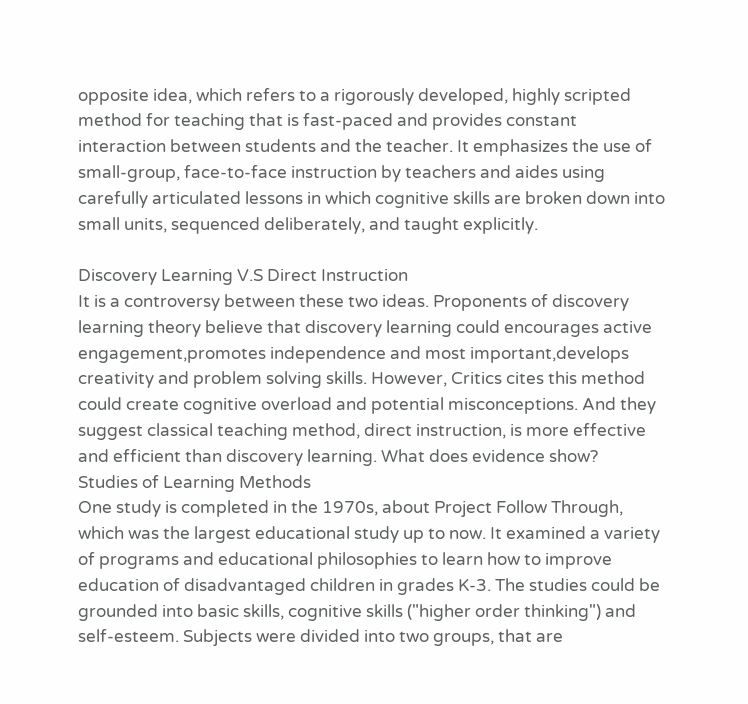opposite idea, which refers to a rigorously developed, highly scripted method for teaching that is fast-paced and provides constant interaction between students and the teacher. It emphasizes the use of small-group, face-to-face instruction by teachers and aides using carefully articulated lessons in which cognitive skills are broken down into small units, sequenced deliberately, and taught explicitly.

Discovery Learning V.S Direct Instruction
It is a controversy between these two ideas. Proponents of discovery learning theory believe that discovery learning could encourages active engagement,promotes independence and most important,develops creativity and problem solving skills. However, Critics cites this method could create cognitive overload and potential misconceptions. And they suggest classical teaching method, direct instruction, is more effective and efficient than discovery learning. What does evidence show?
Studies of Learning Methods
One study is completed in the 1970s, about Project Follow Through, which was the largest educational study up to now. It examined a variety of programs and educational philosophies to learn how to improve education of disadvantaged children in grades K-3. The studies could be grounded into basic skills, cognitive skills ("higher order thinking") and self-esteem. Subjects were divided into two groups, that are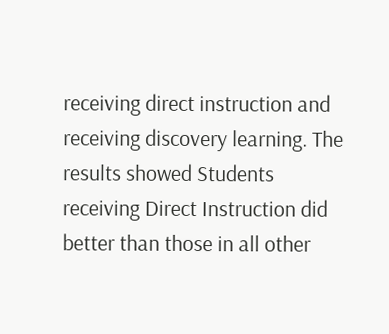receiving direct instruction and receiving discovery learning. The results showed Students receiving Direct Instruction did better than those in all other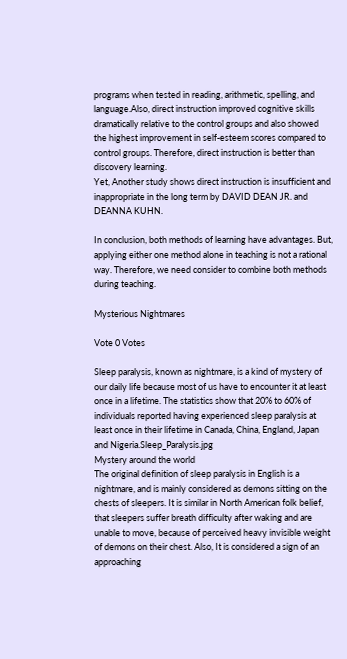programs when tested in reading, arithmetic, spelling, and language.Also, direct instruction improved cognitive skills dramatically relative to the control groups and also showed the highest improvement in self-esteem scores compared to control groups. Therefore, direct instruction is better than discovery learning.
Yet, Another study shows direct instruction is insufficient and inappropriate in the long term by DAVID DEAN JR. and DEANNA KUHN.

In conclusion, both methods of learning have advantages. But, applying either one method alone in teaching is not a rational way. Therefore, we need consider to combine both methods during teaching.

Mysterious Nightmares

Vote 0 Votes

Sleep paralysis, known as nightmare, is a kind of mystery of our daily life because most of us have to encounter it at least once in a lifetime. The statistics show that 20% to 60% of individuals reported having experienced sleep paralysis at least once in their lifetime in Canada, China, England, Japan and Nigeria.Sleep_Paralysis.jpg
Mystery around the world
The original definition of sleep paralysis in English is a nightmare, and is mainly considered as demons sitting on the chests of sleepers. It is similar in North American folk belief, that sleepers suffer breath difficulty after waking and are unable to move, because of perceived heavy invisible weight of demons on their chest. Also, It is considered a sign of an approaching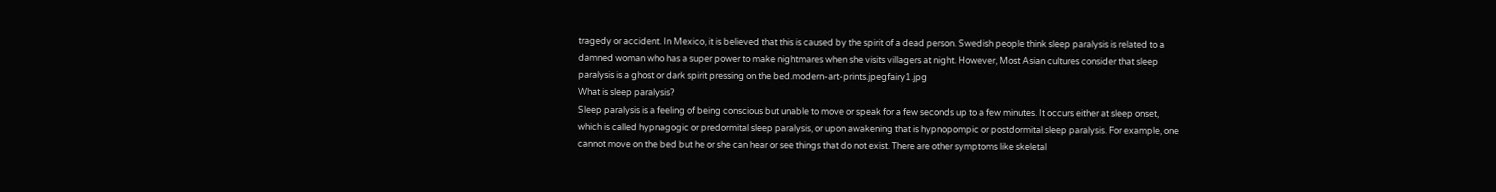tragedy or accident. In Mexico, it is believed that this is caused by the spirit of a dead person. Swedish people think sleep paralysis is related to a damned woman who has a super power to make nightmares when she visits villagers at night. However, Most Asian cultures consider that sleep paralysis is a ghost or dark spirit pressing on the bed.modern-art-prints.jpegfairy1.jpg
What is sleep paralysis?
Sleep paralysis is a feeling of being conscious but unable to move or speak for a few seconds up to a few minutes. It occurs either at sleep onset, which is called hypnagogic or predormital sleep paralysis, or upon awakening that is hypnopompic or postdormital sleep paralysis. For example, one cannot move on the bed but he or she can hear or see things that do not exist. There are other symptoms like skeletal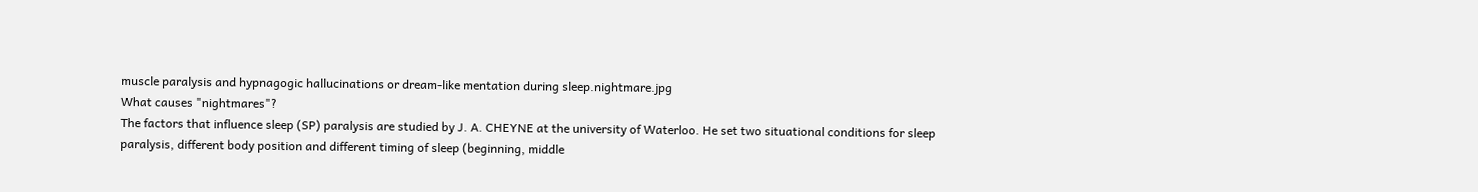muscle paralysis and hypnagogic hallucinations or dream-like mentation during sleep.nightmare.jpg
What causes "nightmares"?
The factors that influence sleep (SP) paralysis are studied by J. A. CHEYNE at the university of Waterloo. He set two situational conditions for sleep paralysis, different body position and different timing of sleep (beginning, middle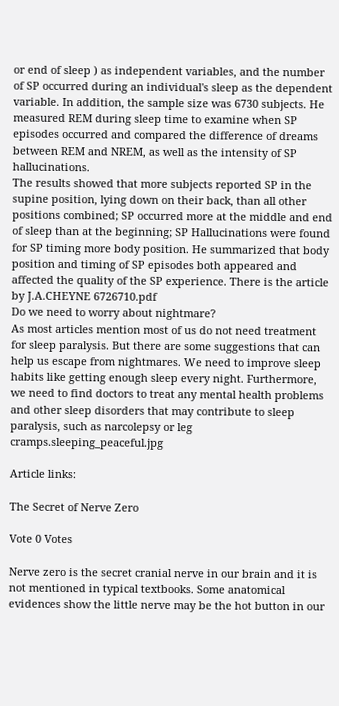or end of sleep ) as independent variables, and the number of SP occurred during an individual's sleep as the dependent variable. In addition, the sample size was 6730 subjects. He measured REM during sleep time to examine when SP episodes occurred and compared the difference of dreams between REM and NREM, as well as the intensity of SP hallucinations.
The results showed that more subjects reported SP in the supine position, lying down on their back, than all other positions combined; SP occurred more at the middle and end of sleep than at the beginning; SP Hallucinations were found for SP timing more body position. He summarized that body position and timing of SP episodes both appeared and affected the quality of the SP experience. There is the article by J.A.CHEYNE 6726710.pdf
Do we need to worry about nightmare?
As most articles mention most of us do not need treatment for sleep paralysis. But there are some suggestions that can help us escape from nightmares. We need to improve sleep habits like getting enough sleep every night. Furthermore, we need to find doctors to treat any mental health problems and other sleep disorders that may contribute to sleep paralysis, such as narcolepsy or leg cramps.sleeping_peaceful.jpg

Article links:

The Secret of Nerve Zero

Vote 0 Votes

Nerve zero is the secret cranial nerve in our brain and it is not mentioned in typical textbooks. Some anatomical evidences show the little nerve may be the hot button in our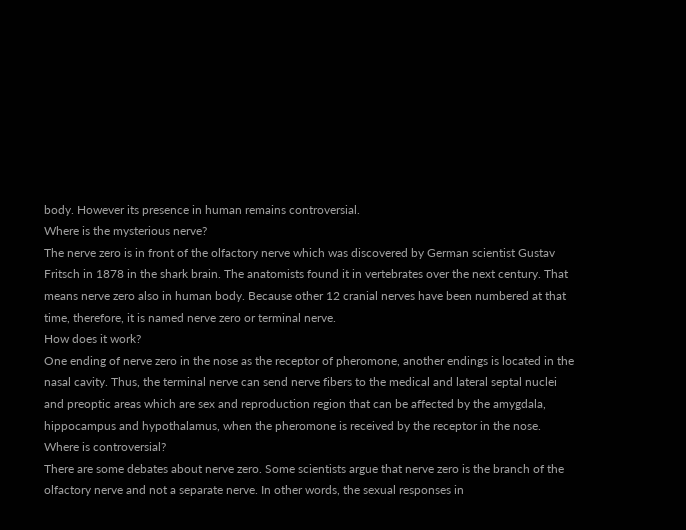body. However its presence in human remains controversial.
Where is the mysterious nerve?
The nerve zero is in front of the olfactory nerve which was discovered by German scientist Gustav Fritsch in 1878 in the shark brain. The anatomists found it in vertebrates over the next century. That means nerve zero also in human body. Because other 12 cranial nerves have been numbered at that time, therefore, it is named nerve zero or terminal nerve.
How does it work?
One ending of nerve zero in the nose as the receptor of pheromone, another endings is located in the nasal cavity. Thus, the terminal nerve can send nerve fibers to the medical and lateral septal nuclei and preoptic areas which are sex and reproduction region that can be affected by the amygdala, hippocampus and hypothalamus, when the pheromone is received by the receptor in the nose.
Where is controversial?
There are some debates about nerve zero. Some scientists argue that nerve zero is the branch of the olfactory nerve and not a separate nerve. In other words, the sexual responses in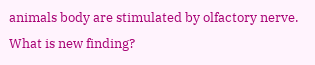animals body are stimulated by olfactory nerve.
What is new finding?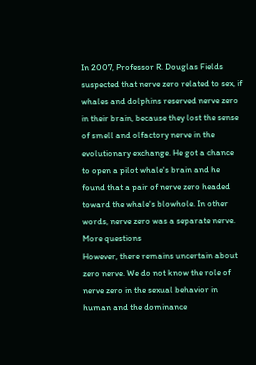In 2007, Professor R. Douglas Fields suspected that nerve zero related to sex, if whales and dolphins reserved nerve zero in their brain, because they lost the sense of smell and olfactory nerve in the evolutionary exchange. He got a chance to open a pilot whale's brain and he found that a pair of nerve zero headed toward the whale's blowhole. In other words, nerve zero was a separate nerve.
More questions
However, there remains uncertain about zero nerve. We do not know the role of nerve zero in the sexual behavior in human and the dominance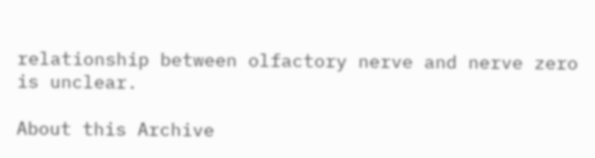relationship between olfactory nerve and nerve zero is unclear.

About this Archive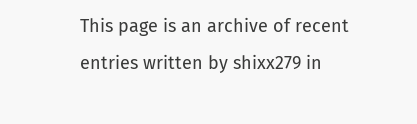This page is an archive of recent entries written by shixx279 in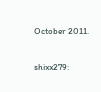October 2011.

shixx279: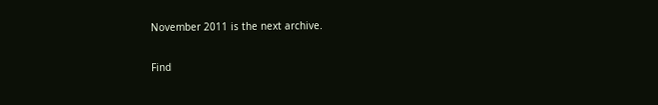November 2011 is the next archive.

Find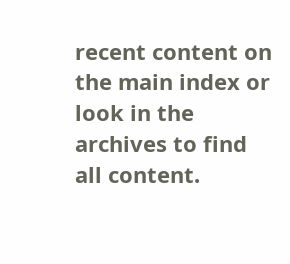recent content on the main index or look in the archives to find all content.